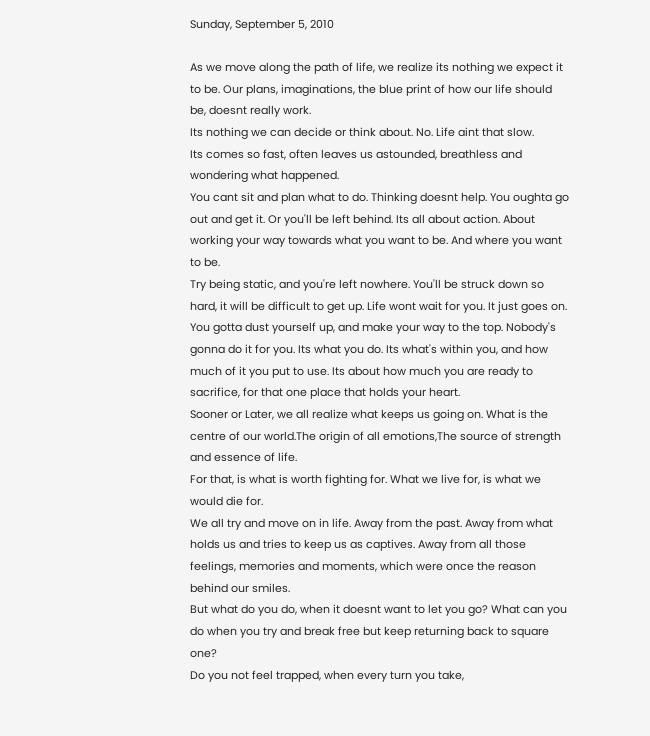Sunday, September 5, 2010

As we move along the path of life, we realize its nothing we expect it to be. Our plans, imaginations, the blue print of how our life should be, doesnt really work.
Its nothing we can decide or think about. No. Life aint that slow.
Its comes so fast, often leaves us astounded, breathless and wondering what happened.
You cant sit and plan what to do. Thinking doesnt help. You oughta go out and get it. Or you'll be left behind. Its all about action. About working your way towards what you want to be. And where you want to be.
Try being static, and you're left nowhere. You'll be struck down so hard, it will be difficult to get up. Life wont wait for you. It just goes on. You gotta dust yourself up, and make your way to the top. Nobody's gonna do it for you. Its what you do. Its what's within you, and how much of it you put to use. Its about how much you are ready to sacrifice, for that one place that holds your heart.
Sooner or Later, we all realize what keeps us going on. What is the centre of our world.The origin of all emotions,The source of strength and essence of life.
For that, is what is worth fighting for. What we live for, is what we would die for.
We all try and move on in life. Away from the past. Away from what holds us and tries to keep us as captives. Away from all those feelings, memories and moments, which were once the reason behind our smiles.
But what do you do, when it doesnt want to let you go? What can you do when you try and break free but keep returning back to square one?
Do you not feel trapped, when every turn you take,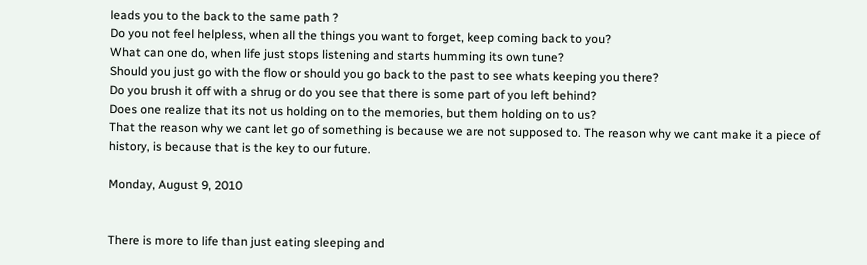leads you to the back to the same path ?
Do you not feel helpless, when all the things you want to forget, keep coming back to you?
What can one do, when life just stops listening and starts humming its own tune?
Should you just go with the flow or should you go back to the past to see whats keeping you there?
Do you brush it off with a shrug or do you see that there is some part of you left behind?
Does one realize that its not us holding on to the memories, but them holding on to us?
That the reason why we cant let go of something is because we are not supposed to. The reason why we cant make it a piece of history, is because that is the key to our future.

Monday, August 9, 2010


There is more to life than just eating sleeping and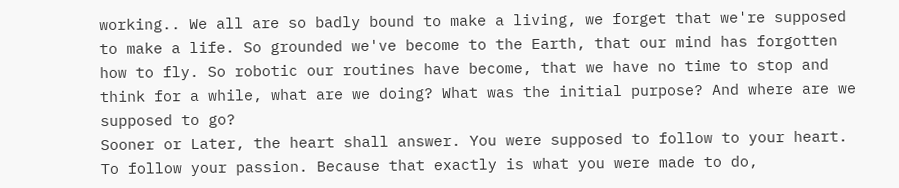working.. We all are so badly bound to make a living, we forget that we're supposed to make a life. So grounded we've become to the Earth, that our mind has forgotten how to fly. So robotic our routines have become, that we have no time to stop and think for a while, what are we doing? What was the initial purpose? And where are we supposed to go?
Sooner or Later, the heart shall answer. You were supposed to follow to your heart. To follow your passion. Because that exactly is what you were made to do,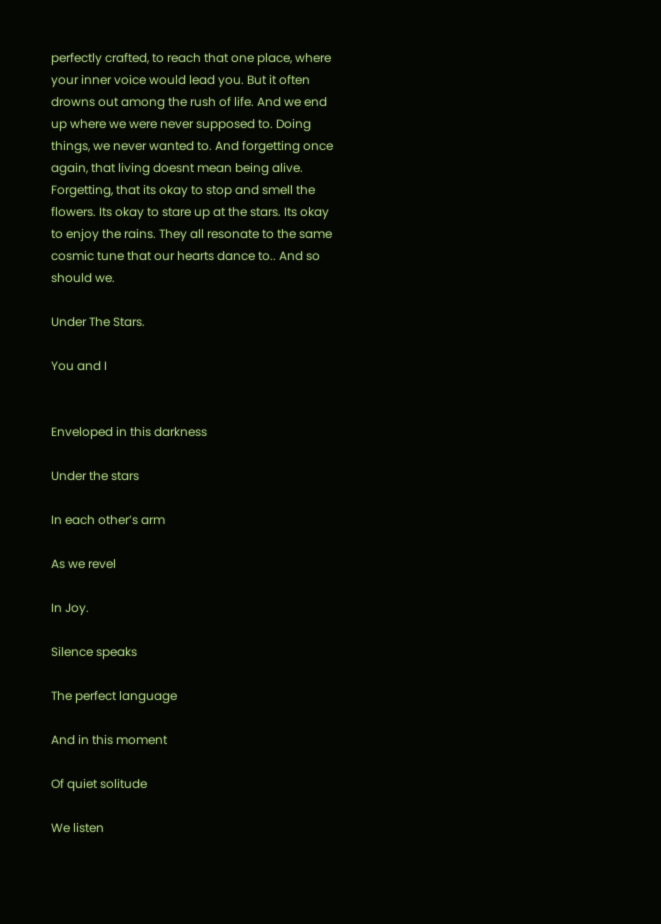perfectly crafted, to reach that one place, where your inner voice would lead you. But it often drowns out among the rush of life. And we end up where we were never supposed to. Doing things, we never wanted to. And forgetting once again, that living doesnt mean being alive. Forgetting, that its okay to stop and smell the flowers. Its okay to stare up at the stars. Its okay to enjoy the rains. They all resonate to the same cosmic tune that our hearts dance to.. And so should we.

Under The Stars.

You and I


Enveloped in this darkness

Under the stars

In each other’s arm

As we revel

In Joy.

Silence speaks

The perfect language

And in this moment

Of quiet solitude

We listen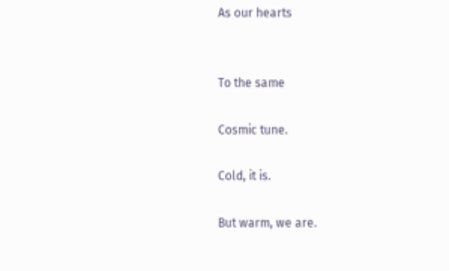As our hearts


To the same

Cosmic tune.

Cold, it is.

But warm, we are.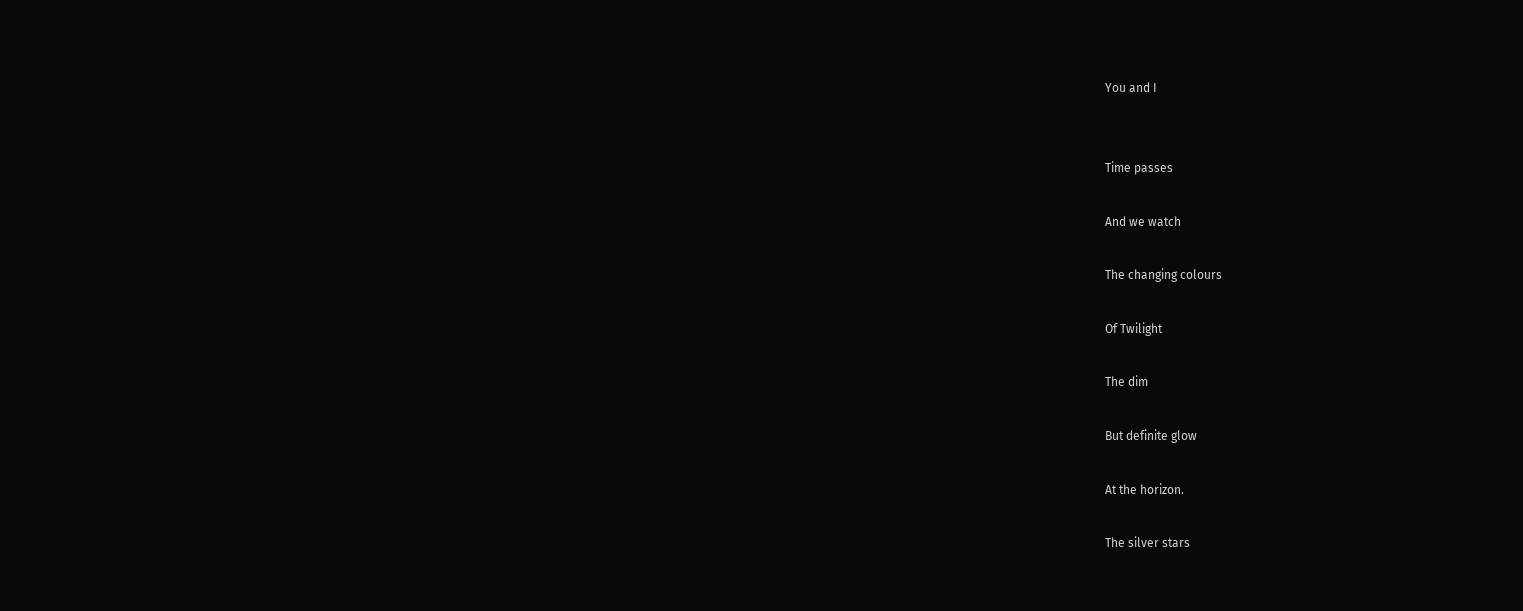You and I


Time passes

And we watch

The changing colours

Of Twilight

The dim

But definite glow

At the horizon.

The silver stars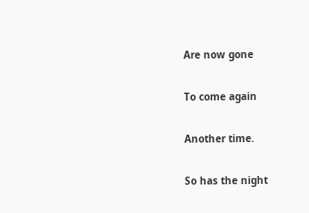Are now gone

To come again

Another time.

So has the night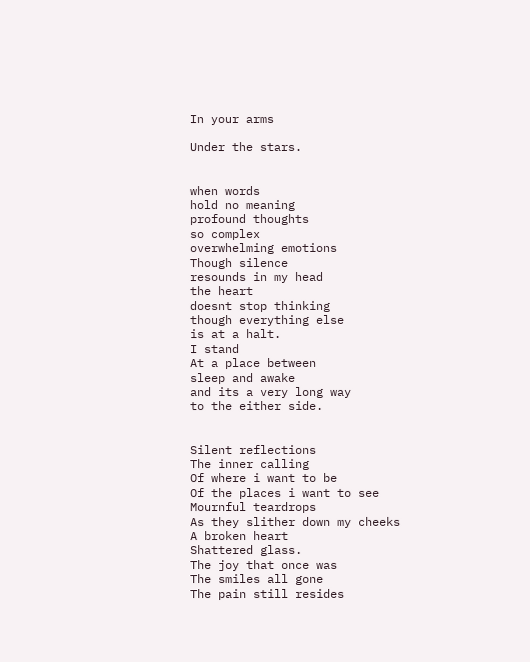In your arms

Under the stars.


when words
hold no meaning
profound thoughts
so complex
overwhelming emotions
Though silence
resounds in my head
the heart
doesnt stop thinking
though everything else
is at a halt.
I stand
At a place between
sleep and awake
and its a very long way
to the either side.


Silent reflections
The inner calling
Of where i want to be
Of the places i want to see
Mournful teardrops
As they slither down my cheeks
A broken heart
Shattered glass.
The joy that once was
The smiles all gone
The pain still resides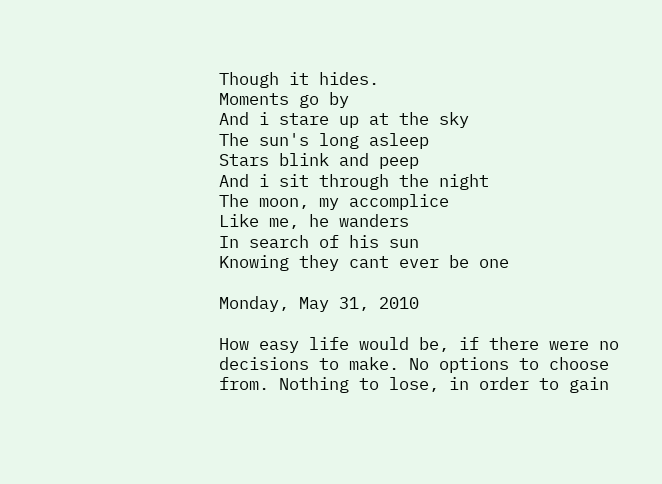Though it hides.
Moments go by
And i stare up at the sky
The sun's long asleep
Stars blink and peep
And i sit through the night
The moon, my accomplice
Like me, he wanders
In search of his sun
Knowing they cant ever be one

Monday, May 31, 2010

How easy life would be, if there were no decisions to make. No options to choose from. Nothing to lose, in order to gain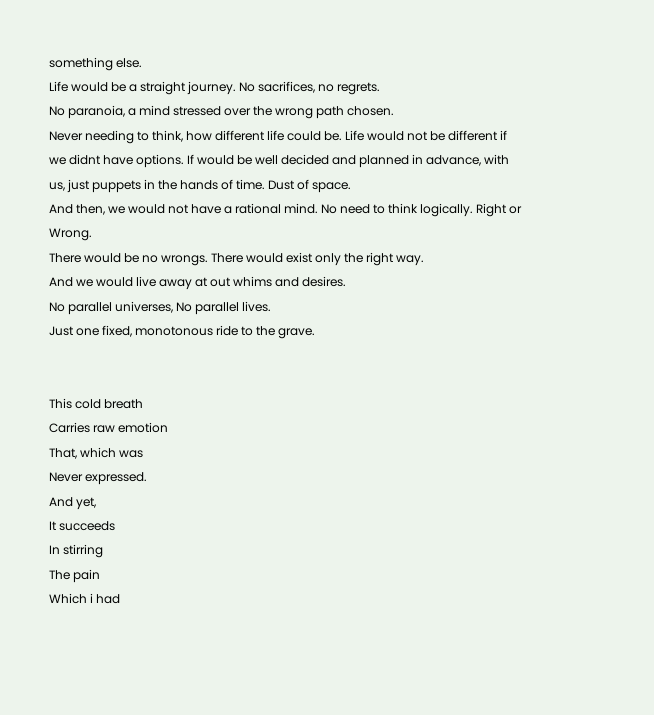something else.
Life would be a straight journey. No sacrifices, no regrets.
No paranoia, a mind stressed over the wrong path chosen.
Never needing to think, how different life could be. Life would not be different if we didnt have options. If would be well decided and planned in advance, with us, just puppets in the hands of time. Dust of space.
And then, we would not have a rational mind. No need to think logically. Right or Wrong.
There would be no wrongs. There would exist only the right way.
And we would live away at out whims and desires.
No parallel universes, No parallel lives.
Just one fixed, monotonous ride to the grave.


This cold breath
Carries raw emotion
That, which was
Never expressed.
And yet,
It succeeds
In stirring
The pain
Which i had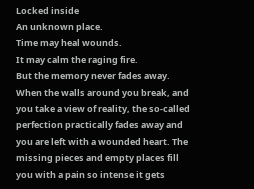Locked inside
An unknown place.
Time may heal wounds.
It may calm the raging fire.
But the memory never fades away.
When the walls around you break, and you take a view of reality, the so-called perfection practically fades away and you are left with a wounded heart. The missing pieces and empty places fill you with a pain so intense it gets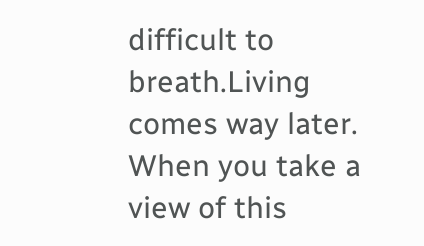difficult to breath.Living comes way later.
When you take a view of this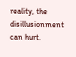reality, the disillusionment can hurt.